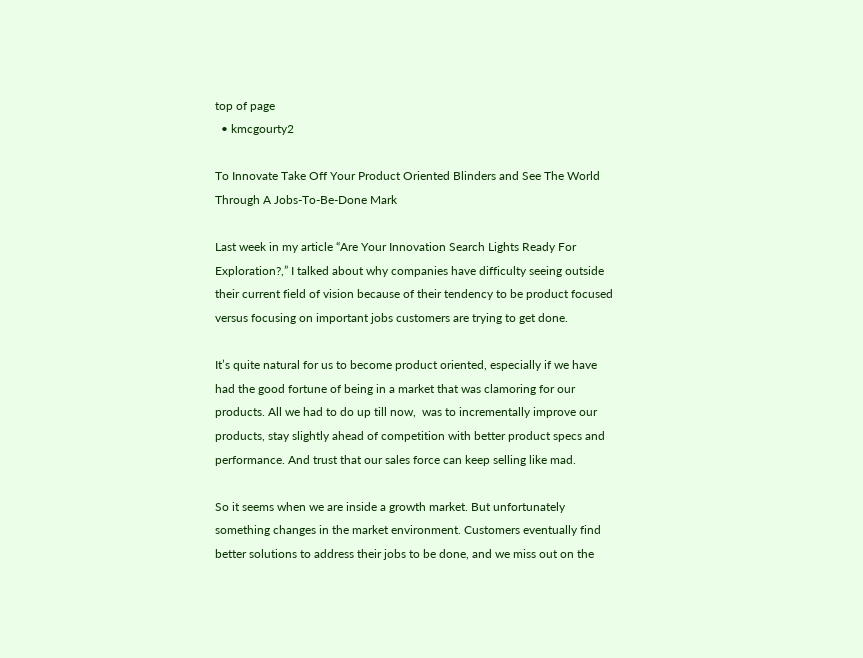top of page
  • kmcgourty2

To Innovate Take Off Your Product Oriented Blinders and See The World Through A Jobs-To-Be-Done Mark

Last week in my article “Are Your Innovation Search Lights Ready For Exploration?,” I talked about why companies have difficulty seeing outside their current field of vision because of their tendency to be product focused versus focusing on important jobs customers are trying to get done.

It’s quite natural for us to become product oriented, especially if we have had the good fortune of being in a market that was clamoring for our products. All we had to do up till now,  was to incrementally improve our products, stay slightly ahead of competition with better product specs and performance. And trust that our sales force can keep selling like mad.

So it seems when we are inside a growth market. But unfortunately something changes in the market environment. Customers eventually find better solutions to address their jobs to be done, and we miss out on the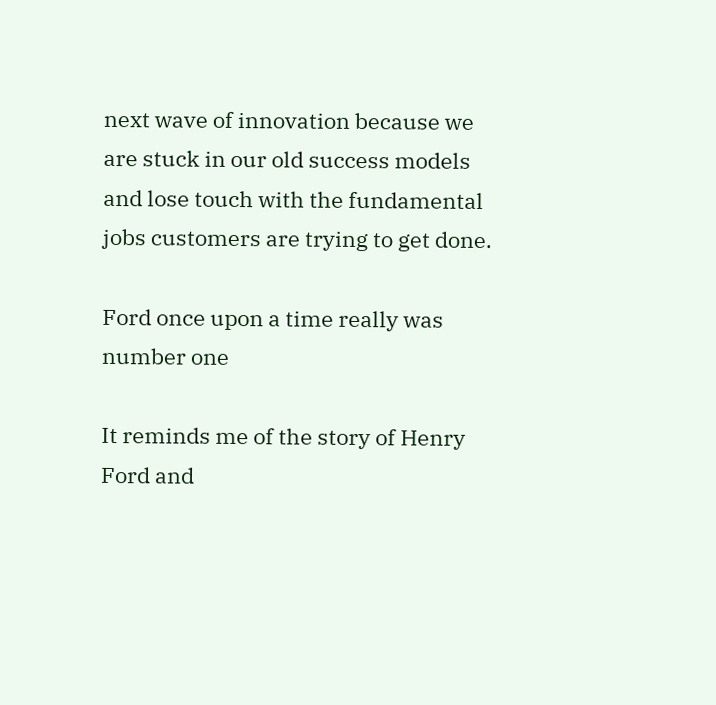next wave of innovation because we are stuck in our old success models and lose touch with the fundamental jobs customers are trying to get done.

Ford once upon a time really was number one

It reminds me of the story of Henry Ford and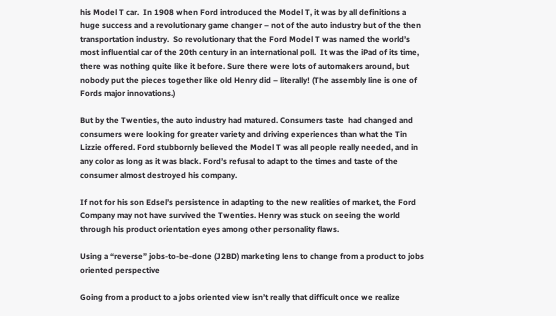his Model T car.  In 1908 when Ford introduced the Model T, it was by all definitions a huge success and a revolutionary game changer – not of the auto industry but of the then transportation industry.  So revolutionary that the Ford Model T was named the world’s most influential car of the 20th century in an international poll.  It was the iPad of its time, there was nothing quite like it before. Sure there were lots of automakers around, but nobody put the pieces together like old Henry did – literally! (The assembly line is one of Fords major innovations.)

But by the Twenties, the auto industry had matured. Consumers taste  had changed and consumers were looking for greater variety and driving experiences than what the Tin Lizzie offered. Ford stubbornly believed the Model T was all people really needed, and in any color as long as it was black. Ford’s refusal to adapt to the times and taste of the consumer almost destroyed his company.

If not for his son Edsel’s persistence in adapting to the new realities of market, the Ford Company may not have survived the Twenties. Henry was stuck on seeing the world through his product orientation eyes among other personality flaws.

Using a “reverse” jobs-to-be-done (J2BD) marketing lens to change from a product to jobs oriented perspective

Going from a product to a jobs oriented view isn’t really that difficult once we realize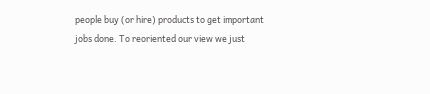people buy (or hire) products to get important jobs done. To reoriented our view we just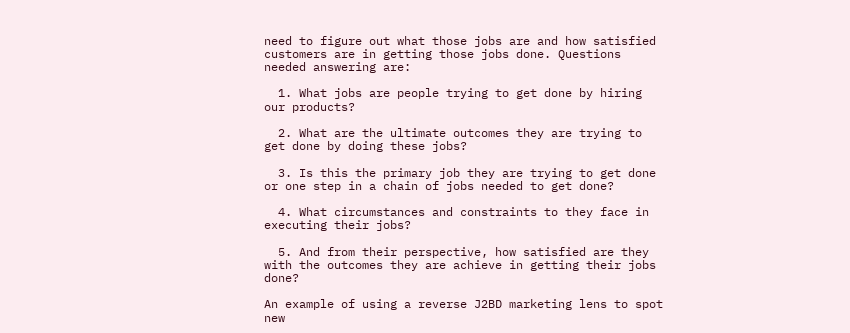need to figure out what those jobs are and how satisfied customers are in getting those jobs done. Questions needed answering are:

  1. What jobs are people trying to get done by hiring our products?

  2. What are the ultimate outcomes they are trying to get done by doing these jobs?

  3. Is this the primary job they are trying to get done or one step in a chain of jobs needed to get done?

  4. What circumstances and constraints to they face in executing their jobs?

  5. And from their perspective, how satisfied are they with the outcomes they are achieve in getting their jobs done?

An example of using a reverse J2BD marketing lens to spot new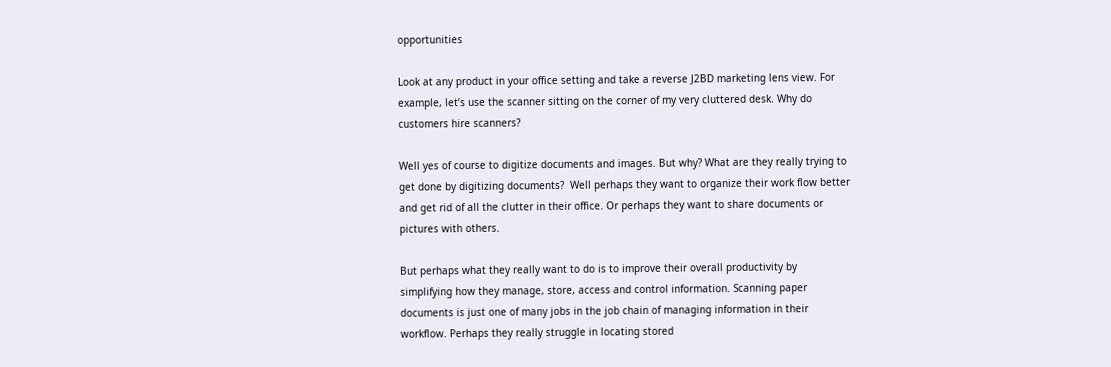opportunities

Look at any product in your office setting and take a reverse J2BD marketing lens view. For example, let’s use the scanner sitting on the corner of my very cluttered desk. Why do customers hire scanners?

Well yes of course to digitize documents and images. But why? What are they really trying to get done by digitizing documents?  Well perhaps they want to organize their work flow better and get rid of all the clutter in their office. Or perhaps they want to share documents or pictures with others.

But perhaps what they really want to do is to improve their overall productivity by simplifying how they manage, store, access and control information. Scanning paper documents is just one of many jobs in the job chain of managing information in their workflow. Perhaps they really struggle in locating stored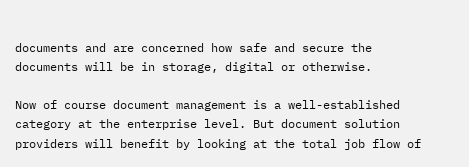documents and are concerned how safe and secure the documents will be in storage, digital or otherwise.

Now of course document management is a well-established category at the enterprise level. But document solution providers will benefit by looking at the total job flow of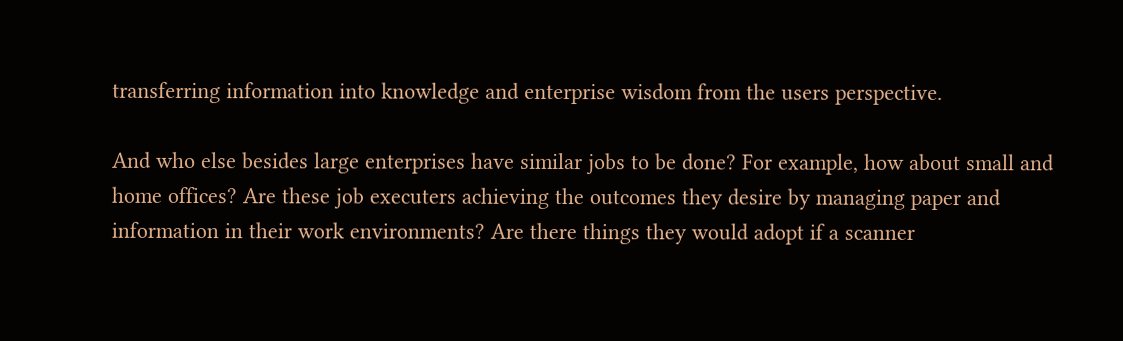transferring information into knowledge and enterprise wisdom from the users perspective.

And who else besides large enterprises have similar jobs to be done? For example, how about small and home offices? Are these job executers achieving the outcomes they desire by managing paper and information in their work environments? Are there things they would adopt if a scanner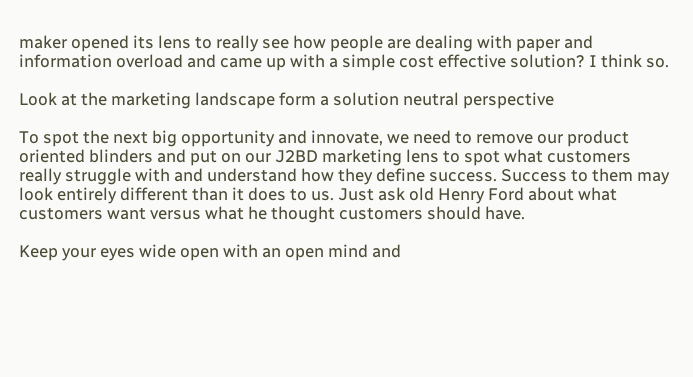maker opened its lens to really see how people are dealing with paper and information overload and came up with a simple cost effective solution? I think so.

Look at the marketing landscape form a solution neutral perspective

To spot the next big opportunity and innovate, we need to remove our product oriented blinders and put on our J2BD marketing lens to spot what customers really struggle with and understand how they define success. Success to them may look entirely different than it does to us. Just ask old Henry Ford about what customers want versus what he thought customers should have.

Keep your eyes wide open with an open mind and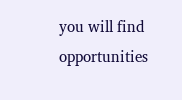you will find opportunities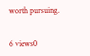worth pursuing.


6 views0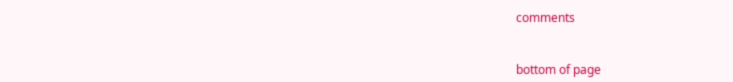comments


bottom of page